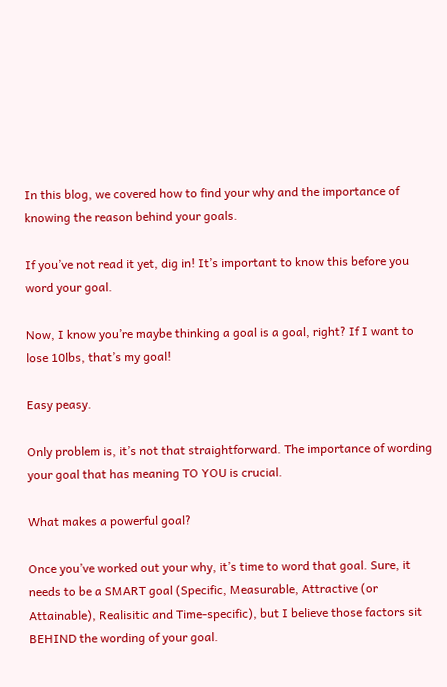In this blog, we covered how to find your why and the importance of knowing the reason behind your goals.

If you’ve not read it yet, dig in! It’s important to know this before you word your goal.

Now, I know you’re maybe thinking a goal is a goal, right? If I want to lose 10lbs, that’s my goal!

Easy peasy.

Only problem is, it’s not that straightforward. The importance of wording your goal that has meaning TO YOU is crucial.

What makes a powerful goal?

Once you’ve worked out your why, it’s time to word that goal. Sure, it needs to be a SMART goal (Specific, Measurable, Attractive (or Attainable), Realisitic and Time-specific), but I believe those factors sit BEHIND the wording of your goal.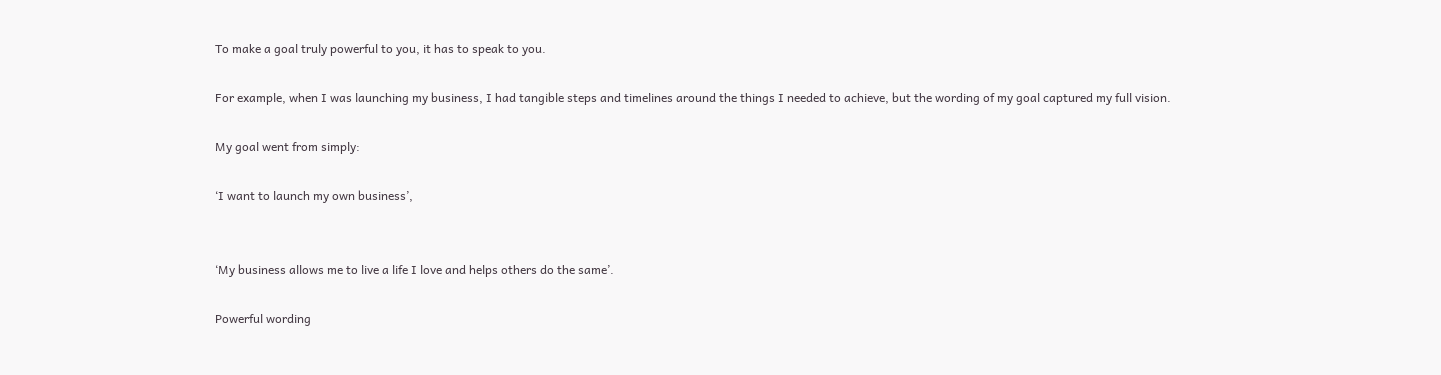To make a goal truly powerful to you, it has to speak to you.

For example, when I was launching my business, I had tangible steps and timelines around the things I needed to achieve, but the wording of my goal captured my full vision.

My goal went from simply:

‘I want to launch my own business’,


‘My business allows me to live a life I love and helps others do the same’.

Powerful wording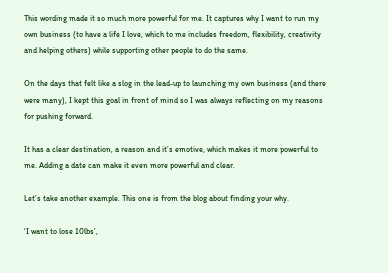This wording made it so much more powerful for me. It captures why I want to run my own business (to have a life I love, which to me includes freedom, flexibility, creativity and helping others) while supporting other people to do the same.

On the days that felt like a slog in the lead-up to launching my own business (and there were many), I kept this goal in front of mind so I was always reflecting on my reasons for pushing forward.

It has a clear destination, a reason and it’s emotive, which makes it more powerful to me. Adding a date can make it even more powerful and clear.

Let’s take another example. This one is from the blog about finding your why.

‘I want to lose 10lbs’,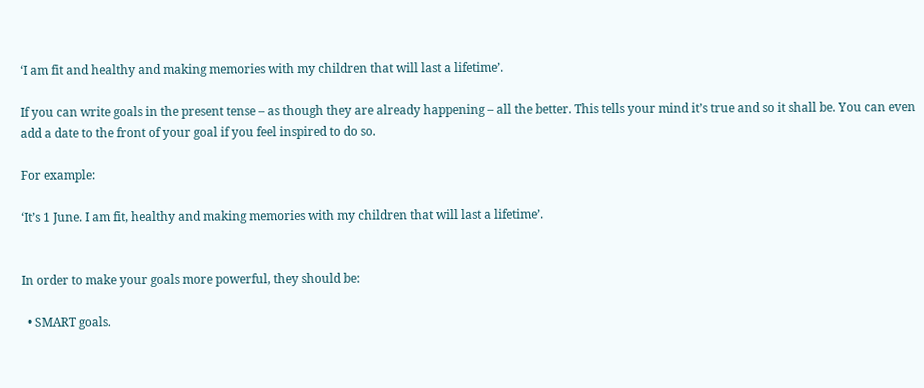‘I am fit and healthy and making memories with my children that will last a lifetime’.

If you can write goals in the present tense – as though they are already happening – all the better. This tells your mind it’s true and so it shall be. You can even add a date to the front of your goal if you feel inspired to do so.

For example:

‘It’s 1 June. I am fit, healthy and making memories with my children that will last a lifetime’.


In order to make your goals more powerful, they should be:

  • SMART goals.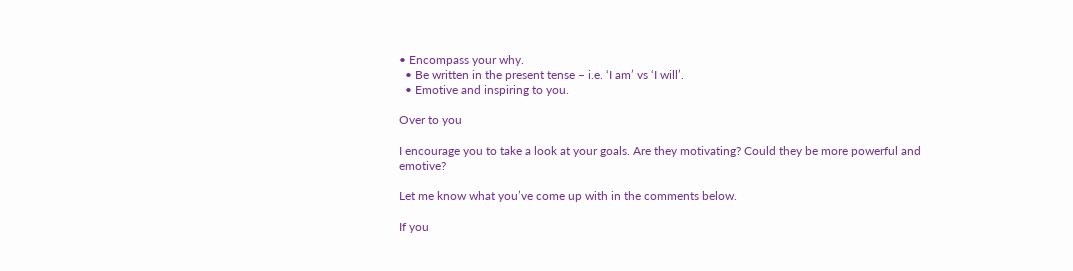• Encompass your why.
  • Be written in the present tense – i.e. ‘I am’ vs ‘I will’.
  • Emotive and inspiring to you.

Over to you

I encourage you to take a look at your goals. Are they motivating? Could they be more powerful and emotive?

Let me know what you’ve come up with in the comments below.

If you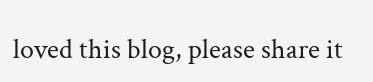loved this blog, please share it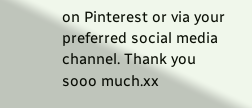on Pinterest or via your preferred social media channel. Thank you sooo much.xx